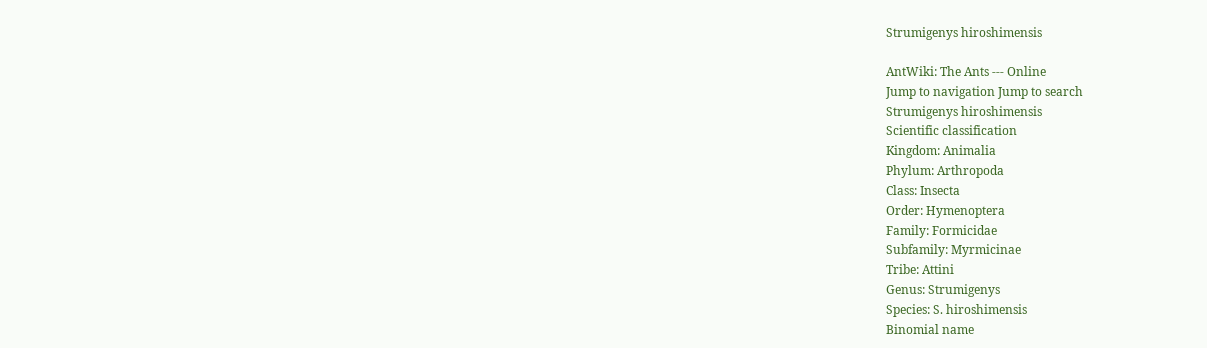Strumigenys hiroshimensis

AntWiki: The Ants --- Online
Jump to navigation Jump to search
Strumigenys hiroshimensis
Scientific classification
Kingdom: Animalia
Phylum: Arthropoda
Class: Insecta
Order: Hymenoptera
Family: Formicidae
Subfamily: Myrmicinae
Tribe: Attini
Genus: Strumigenys
Species: S. hiroshimensis
Binomial name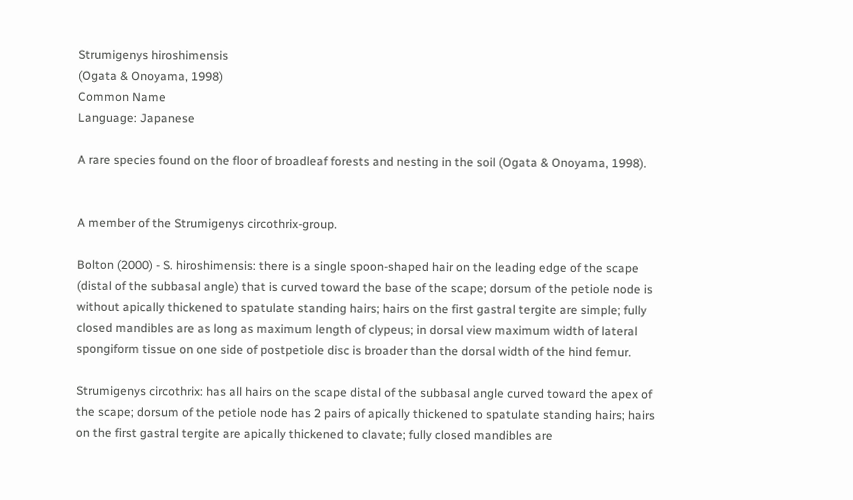Strumigenys hiroshimensis
(Ogata & Onoyama, 1998)
Common Name
Language: Japanese

A rare species found on the floor of broadleaf forests and nesting in the soil (Ogata & Onoyama, 1998).


A member of the Strumigenys circothrix-group.

Bolton (2000) - S. hiroshimensis: there is a single spoon-shaped hair on the leading edge of the scape (distal of the subbasal angle) that is curved toward the base of the scape; dorsum of the petiole node is without apically thickened to spatulate standing hairs; hairs on the first gastral tergite are simple; fully closed mandibles are as long as maximum length of clypeus; in dorsal view maximum width of lateral spongiform tissue on one side of postpetiole disc is broader than the dorsal width of the hind femur.

Strumigenys circothrix: has all hairs on the scape distal of the subbasal angle curved toward the apex of the scape; dorsum of the petiole node has 2 pairs of apically thickened to spatulate standing hairs; hairs on the first gastral tergite are apically thickened to clavate; fully closed mandibles are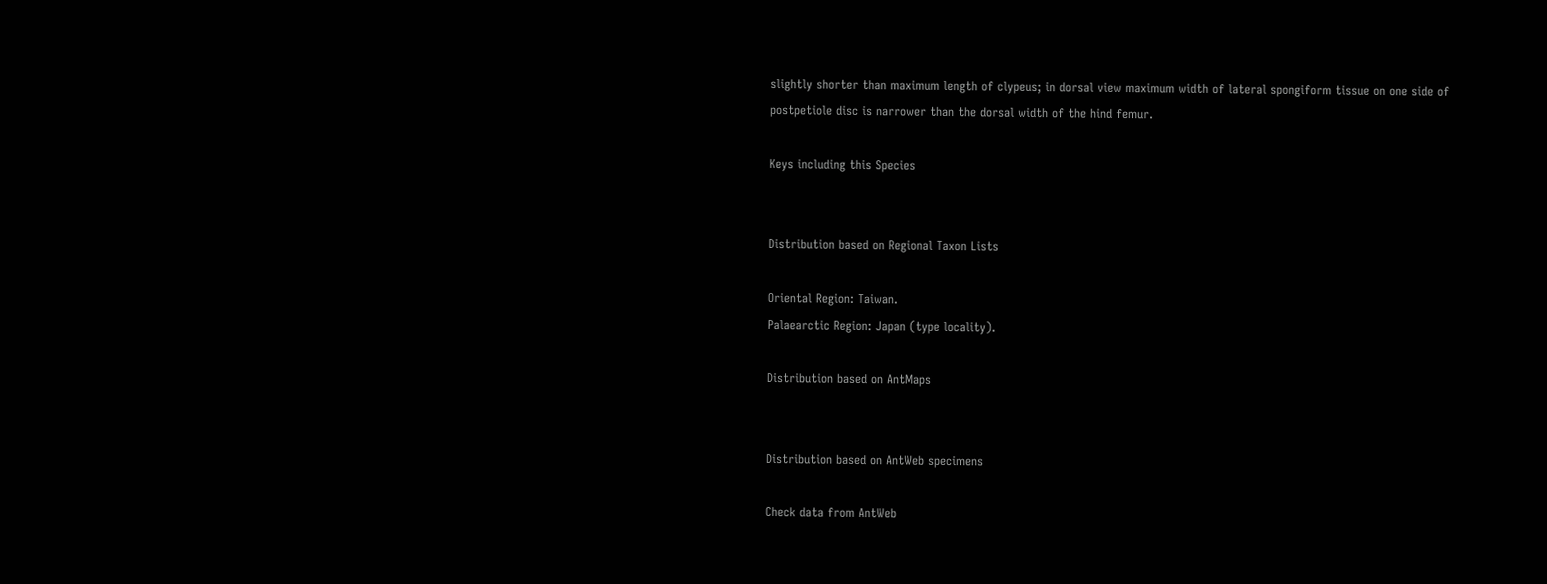slightly shorter than maximum length of clypeus; in dorsal view maximum width of lateral spongiform tissue on one side of postpetiole disc is narrower than the dorsal width of the hind femur.

Keys including this Species


Distribution based on Regional Taxon Lists

Oriental Region: Taiwan.
Palaearctic Region: Japan (type locality).

Distribution based on AntMaps


Distribution based on AntWeb specimens

Check data from AntWeb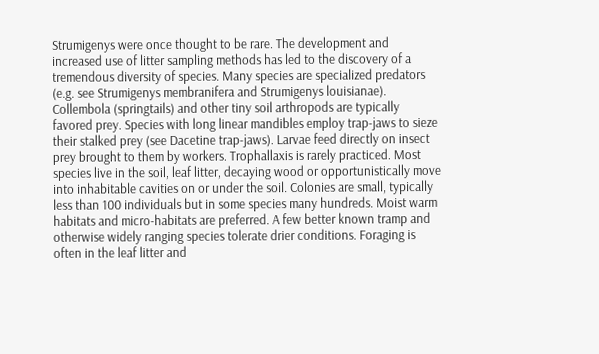Strumigenys were once thought to be rare. The development and increased use of litter sampling methods has led to the discovery of a tremendous diversity of species. Many species are specialized predators (e.g. see Strumigenys membranifera and Strumigenys louisianae). Collembola (springtails) and other tiny soil arthropods are typically favored prey. Species with long linear mandibles employ trap-jaws to sieze their stalked prey (see Dacetine trap-jaws). Larvae feed directly on insect prey brought to them by workers. Trophallaxis is rarely practiced. Most species live in the soil, leaf litter, decaying wood or opportunistically move into inhabitable cavities on or under the soil. Colonies are small, typically less than 100 individuals but in some species many hundreds. Moist warm habitats and micro-habitats are preferred. A few better known tramp and otherwise widely ranging species tolerate drier conditions. Foraging is often in the leaf litter and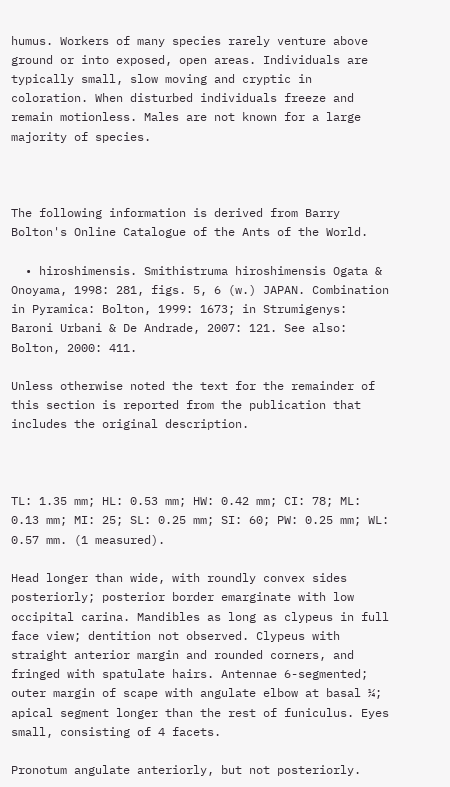humus. Workers of many species rarely venture above ground or into exposed, open areas. Individuals are typically small, slow moving and cryptic in coloration. When disturbed individuals freeze and remain motionless. Males are not known for a large majority of species.



The following information is derived from Barry Bolton's Online Catalogue of the Ants of the World.

  • hiroshimensis. Smithistruma hiroshimensis Ogata & Onoyama, 1998: 281, figs. 5, 6 (w.) JAPAN. Combination in Pyramica: Bolton, 1999: 1673; in Strumigenys: Baroni Urbani & De Andrade, 2007: 121. See also: Bolton, 2000: 411.

Unless otherwise noted the text for the remainder of this section is reported from the publication that includes the original description.



TL: 1.35 mm; HL: 0.53 mm; HW: 0.42 mm; CI: 78; ML: 0.13 mm; MI: 25; SL: 0.25 mm; SI: 60; PW: 0.25 mm; WL: 0.57 mm. (1 measured).

Head longer than wide, with roundly convex sides posteriorly; posterior border emarginate with low occipital carina. Mandibles as long as clypeus in full face view; dentition not observed. Clypeus with straight anterior margin and rounded corners, and fringed with spatulate hairs. Antennae 6-segmented; outer margin of scape with angulate elbow at basal ¼; apical segment longer than the rest of funiculus. Eyes small, consisting of 4 facets.

Pronotum angulate anteriorly, but not posteriorly.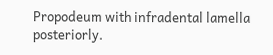Propodeum with infradental lamella posteriorly.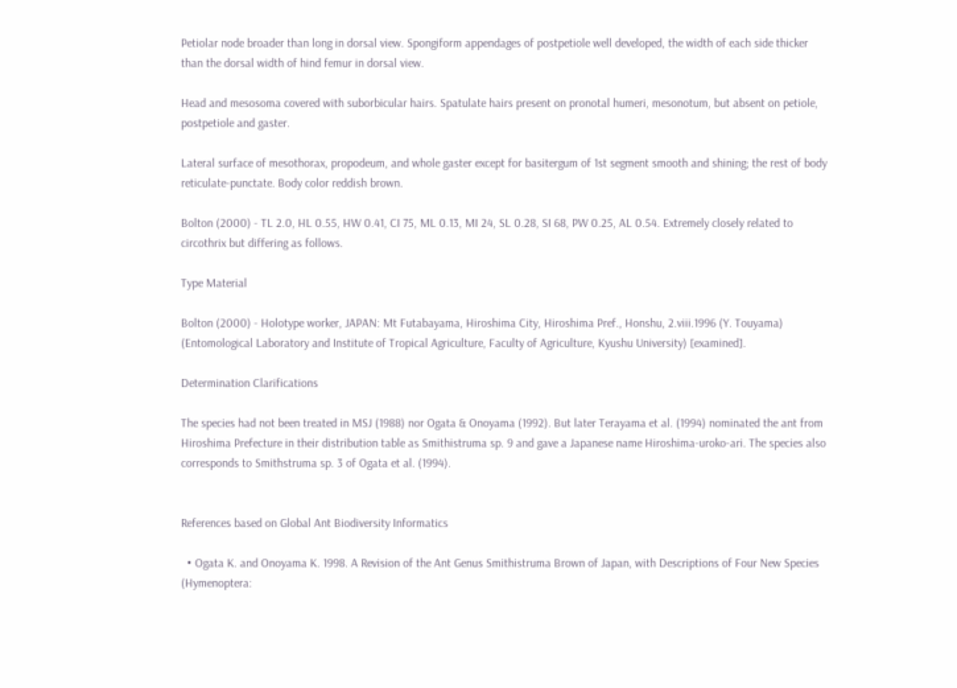Petiolar node broader than long in dorsal view. Spongiform appendages of postpetiole well developed, the width of each side thicker than the dorsal width of hind femur in dorsal view.

Head and mesosoma covered with suborbicular hairs. Spatulate hairs present on pronotal humeri, mesonotum, but absent on petiole, postpetiole and gaster.

Lateral surface of mesothorax, propodeum, and whole gaster except for basitergum of 1st segment smooth and shining; the rest of body reticulate-punctate. Body color reddish brown.

Bolton (2000) - TL 2.0, HL 0.55, HW 0.41, CI 75, ML 0.13, MI 24, SL 0.28, SI 68, PW 0.25, AL 0.54. Extremely closely related to circothrix but differing as follows.

Type Material

Bolton (2000) - Holotype worker, JAPAN: Mt Futabayama, Hiroshima City, Hiroshima Pref., Honshu, 2.viii.1996 (Y. Touyama) (Entomological Laboratory and Institute of Tropical Agriculture, Faculty of Agriculture, Kyushu University) [examined].

Determination Clarifications

The species had not been treated in MSJ (1988) nor Ogata & Onoyama (1992). But later Terayama et al. (1994) nominated the ant from Hiroshima Prefecture in their distribution table as Smithistruma sp. 9 and gave a Japanese name Hiroshima-uroko-ari. The species also corresponds to Smithstruma sp. 3 of Ogata et al. (1994).


References based on Global Ant Biodiversity Informatics

  • Ogata K. and Onoyama K. 1998. A Revision of the Ant Genus Smithistruma Brown of Japan, with Descriptions of Four New Species (Hymenoptera: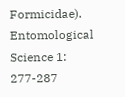Formicidae). Entomological Science 1: 277-287